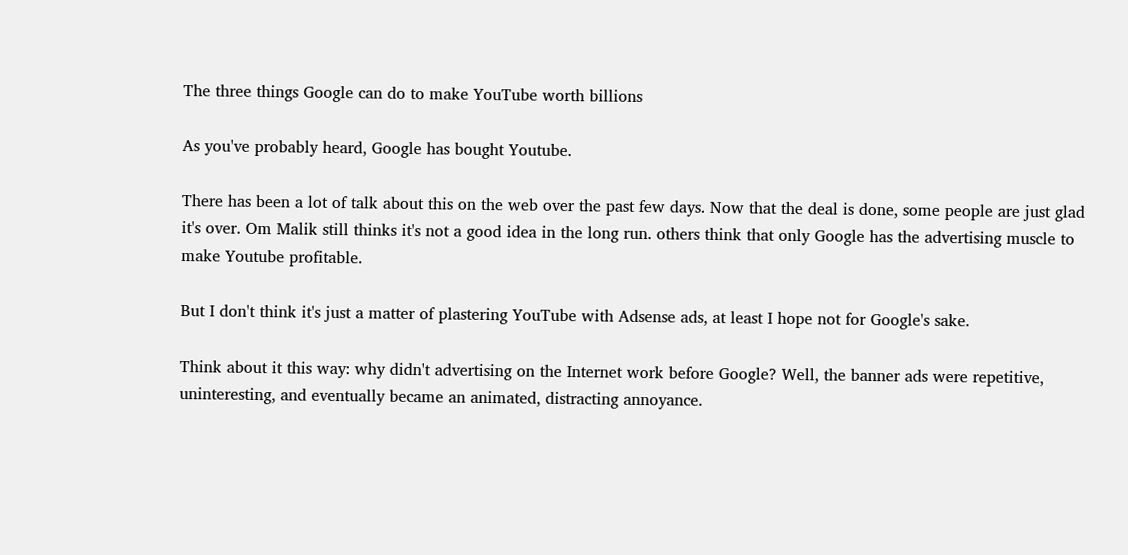The three things Google can do to make YouTube worth billions

As you've probably heard, Google has bought Youtube.

There has been a lot of talk about this on the web over the past few days. Now that the deal is done, some people are just glad it's over. Om Malik still thinks it's not a good idea in the long run. others think that only Google has the advertising muscle to make Youtube profitable.

But I don't think it's just a matter of plastering YouTube with Adsense ads, at least I hope not for Google's sake.

Think about it this way: why didn't advertising on the Internet work before Google? Well, the banner ads were repetitive, uninteresting, and eventually became an animated, distracting annoyance.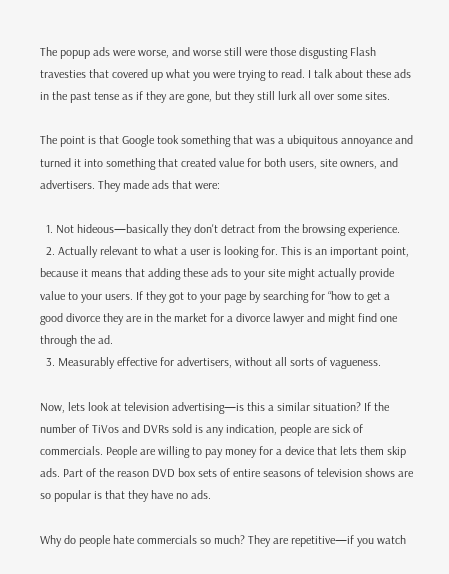The popup ads were worse, and worse still were those disgusting Flash travesties that covered up what you were trying to read. I talk about these ads in the past tense as if they are gone, but they still lurk all over some sites.

The point is that Google took something that was a ubiquitous annoyance and turned it into something that created value for both users, site owners, and advertisers. They made ads that were:

  1. Not hideous—basically they don't detract from the browsing experience.
  2. Actually relevant to what a user is looking for. This is an important point, because it means that adding these ads to your site might actually provide value to your users. If they got to your page by searching for “how to get a good divorce they are in the market for a divorce lawyer and might find one through the ad.
  3. Measurably effective for advertisers, without all sorts of vagueness.

Now, lets look at television advertising—is this a similar situation? If the number of TiVos and DVRs sold is any indication, people are sick of commercials. People are willing to pay money for a device that lets them skip ads. Part of the reason DVD box sets of entire seasons of television shows are so popular is that they have no ads.

Why do people hate commercials so much? They are repetitive—if you watch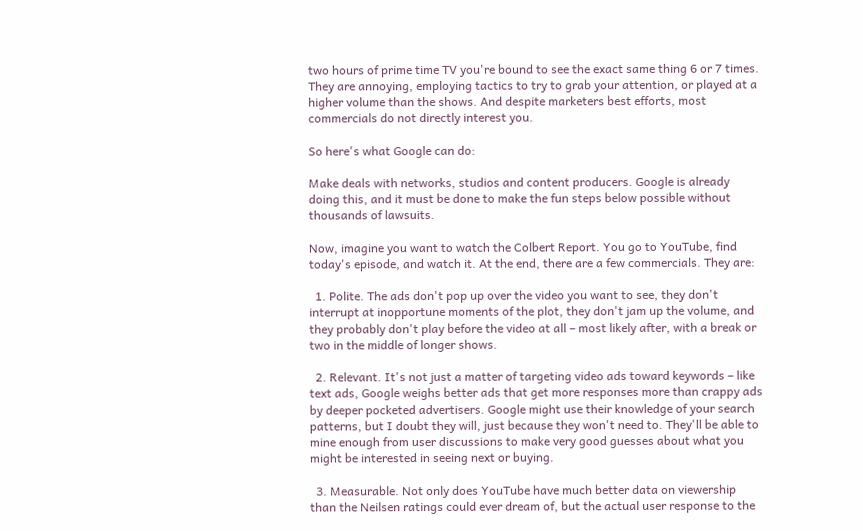two hours of prime time TV you're bound to see the exact same thing 6 or 7 times. They are annoying, employing tactics to try to grab your attention, or played at a higher volume than the shows. And despite marketers best efforts, most commercials do not directly interest you.

So here's what Google can do:

Make deals with networks, studios and content producers. Google is already doing this, and it must be done to make the fun steps below possible without thousands of lawsuits.

Now, imagine you want to watch the Colbert Report. You go to YouTube, find today's episode, and watch it. At the end, there are a few commercials. They are:

  1. Polite. The ads don't pop up over the video you want to see, they don't interrupt at inopportune moments of the plot, they don't jam up the volume, and they probably don't play before the video at all – most likely after, with a break or two in the middle of longer shows.

  2. Relevant. It's not just a matter of targeting video ads toward keywords – like text ads, Google weighs better ads that get more responses more than crappy ads by deeper pocketed advertisers. Google might use their knowledge of your search patterns, but I doubt they will, just because they won't need to. They'll be able to mine enough from user discussions to make very good guesses about what you might be interested in seeing next or buying.

  3. Measurable. Not only does YouTube have much better data on viewership than the Neilsen ratings could ever dream of, but the actual user response to the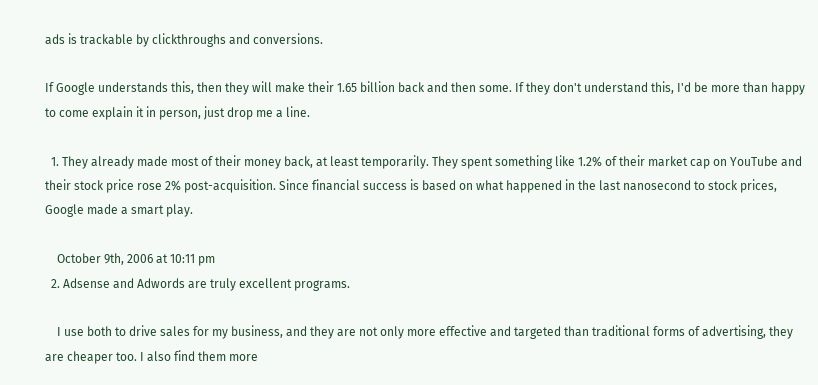ads is trackable by clickthroughs and conversions.

If Google understands this, then they will make their 1.65 billion back and then some. If they don't understand this, I'd be more than happy to come explain it in person, just drop me a line.

  1. They already made most of their money back, at least temporarily. They spent something like 1.2% of their market cap on YouTube and their stock price rose 2% post-acquisition. Since financial success is based on what happened in the last nanosecond to stock prices, Google made a smart play.

    October 9th, 2006 at 10:11 pm
  2. Adsense and Adwords are truly excellent programs.

    I use both to drive sales for my business, and they are not only more effective and targeted than traditional forms of advertising, they are cheaper too. I also find them more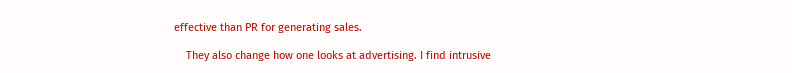effective than PR for generating sales.

    They also change how one looks at advertising. I find intrusive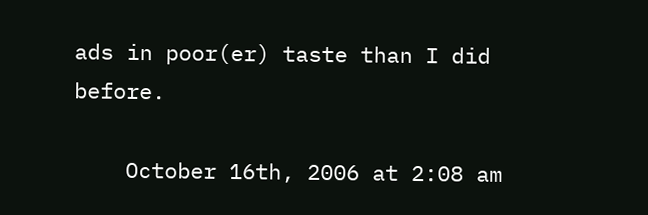ads in poor(er) taste than I did before.

    October 16th, 2006 at 2:08 am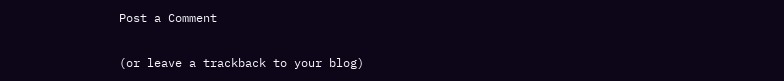Post a Comment

(or leave a trackback to your blog)